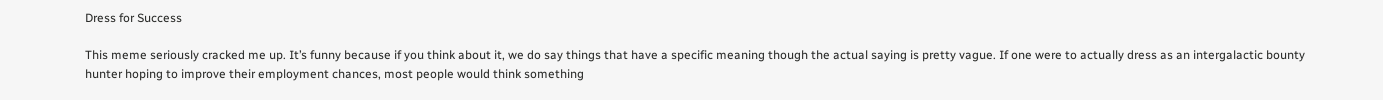Dress for Success

This meme seriously cracked me up. It’s funny because if you think about it, we do say things that have a specific meaning though the actual saying is pretty vague. If one were to actually dress as an intergalactic bounty hunter hoping to improve their employment chances, most people would think something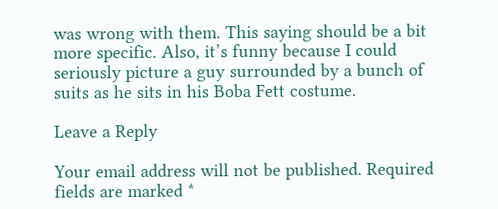was wrong with them. This saying should be a bit more specific. Also, it’s funny because I could seriously picture a guy surrounded by a bunch of suits as he sits in his Boba Fett costume.

Leave a Reply

Your email address will not be published. Required fields are marked *